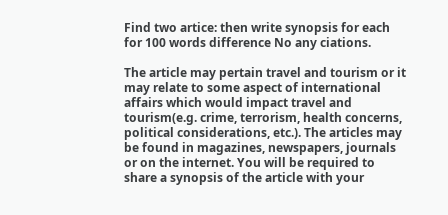Find two artice: then write synopsis for each for 100 words difference No any ciations.

The article may pertain travel and tourism or it may relate to some aspect of international affairs which would impact travel and tourism(e.g. crime, terrorism, health concerns, political considerations, etc.). The articles may be found in magazines, newspapers, journals or on the internet. You will be required to share a synopsis of the article with your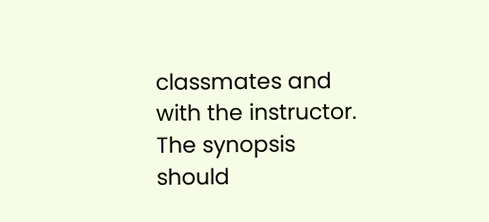classmates and with the instructor. The synopsis should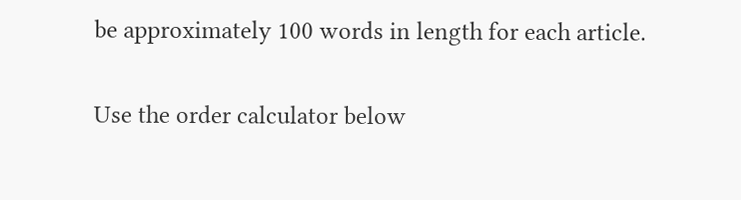be approximately 100 words in length for each article.

Use the order calculator below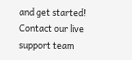and get started! Contact our live support team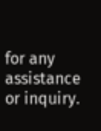for any assistance or inquiry.